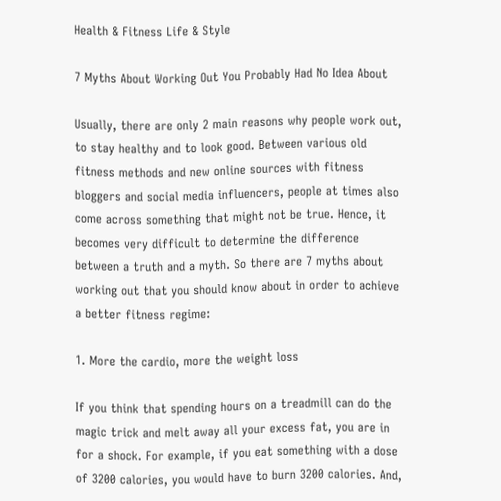Health & Fitness Life & Style

7 Myths About Working Out You Probably Had No Idea About

Usually, there are only 2 main reasons why people work out, to stay healthy and to look good. Between various old fitness methods and new online sources with fitness bloggers and social media influencers, people at times also come across something that might not be true. Hence, it becomes very difficult to determine the difference between a truth and a myth. So there are 7 myths about working out that you should know about in order to achieve a better fitness regime:

1. More the cardio, more the weight loss

If you think that spending hours on a treadmill can do the magic trick and melt away all your excess fat, you are in for a shock. For example, if you eat something with a dose of 3200 calories, you would have to burn 3200 calories. And,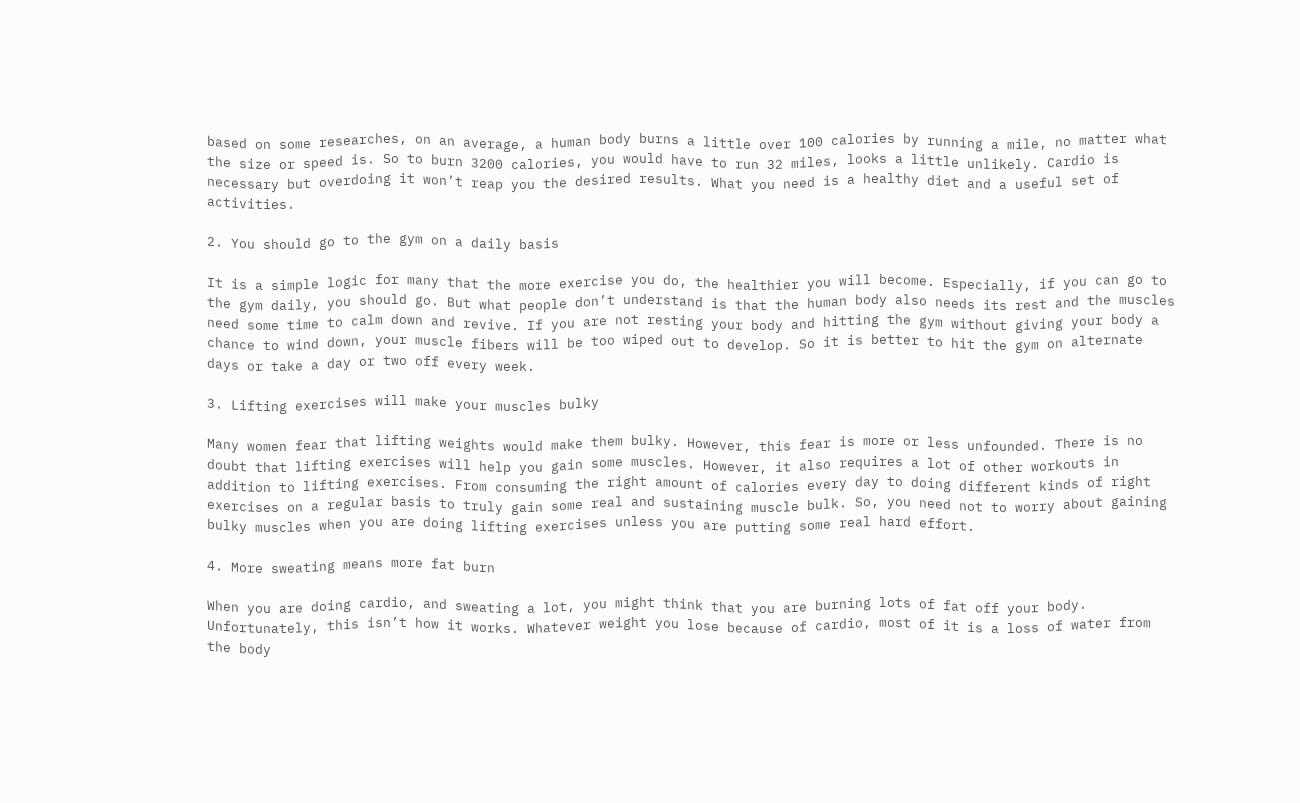based on some researches, on an average, a human body burns a little over 100 calories by running a mile, no matter what the size or speed is. So to burn 3200 calories, you would have to run 32 miles, looks a little unlikely. Cardio is necessary but overdoing it won’t reap you the desired results. What you need is a healthy diet and a useful set of activities.

2. You should go to the gym on a daily basis

It is a simple logic for many that the more exercise you do, the healthier you will become. Especially, if you can go to the gym daily, you should go. But what people don’t understand is that the human body also needs its rest and the muscles need some time to calm down and revive. If you are not resting your body and hitting the gym without giving your body a chance to wind down, your muscle fibers will be too wiped out to develop. So it is better to hit the gym on alternate days or take a day or two off every week.

3. Lifting exercises will make your muscles bulky

Many women fear that lifting weights would make them bulky. However, this fear is more or less unfounded. There is no doubt that lifting exercises will help you gain some muscles. However, it also requires a lot of other workouts in addition to lifting exercises. From consuming the right amount of calories every day to doing different kinds of right exercises on a regular basis to truly gain some real and sustaining muscle bulk. So, you need not to worry about gaining bulky muscles when you are doing lifting exercises unless you are putting some real hard effort.

4. More sweating means more fat burn

When you are doing cardio, and sweating a lot, you might think that you are burning lots of fat off your body. Unfortunately, this isn’t how it works. Whatever weight you lose because of cardio, most of it is a loss of water from the body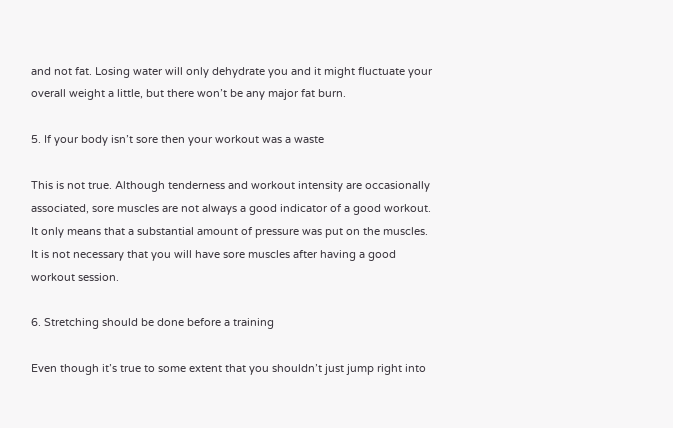and not fat. Losing water will only dehydrate you and it might fluctuate your overall weight a little, but there won’t be any major fat burn.

5. If your body isn’t sore then your workout was a waste

This is not true. Although tenderness and workout intensity are occasionally associated, sore muscles are not always a good indicator of a good workout. It only means that a substantial amount of pressure was put on the muscles. It is not necessary that you will have sore muscles after having a good workout session.

6. Stretching should be done before a training

Even though it’s true to some extent that you shouldn’t just jump right into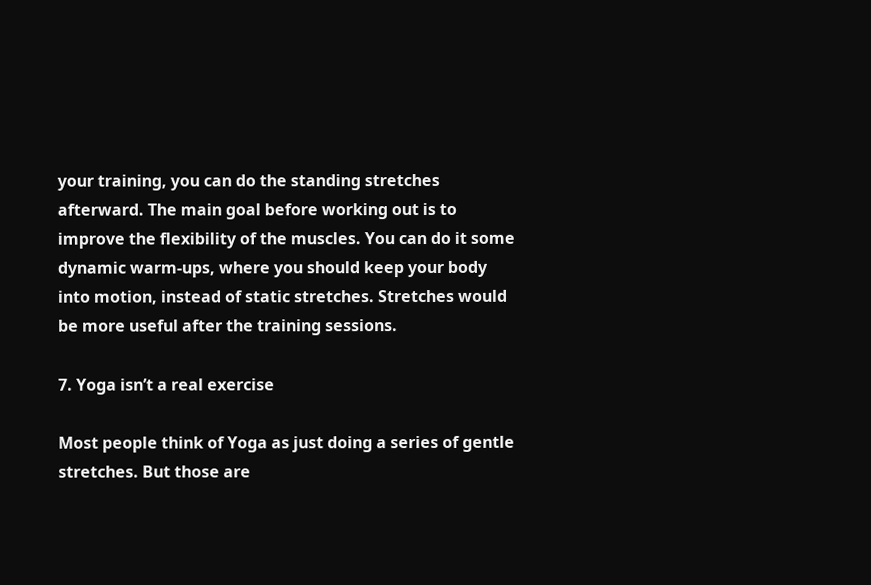your training, you can do the standing stretches afterward. The main goal before working out is to improve the flexibility of the muscles. You can do it some dynamic warm-ups, where you should keep your body into motion, instead of static stretches. Stretches would be more useful after the training sessions.

7. Yoga isn’t a real exercise

Most people think of Yoga as just doing a series of gentle stretches. But those are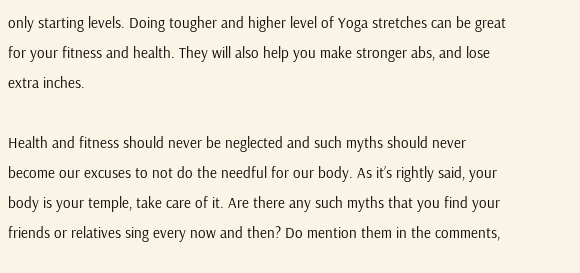only starting levels. Doing tougher and higher level of Yoga stretches can be great for your fitness and health. They will also help you make stronger abs, and lose extra inches.

Health and fitness should never be neglected and such myths should never become our excuses to not do the needful for our body. As it’s rightly said, your body is your temple, take care of it. Are there any such myths that you find your friends or relatives sing every now and then? Do mention them in the comments,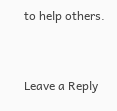to help others.



Leave a Reply